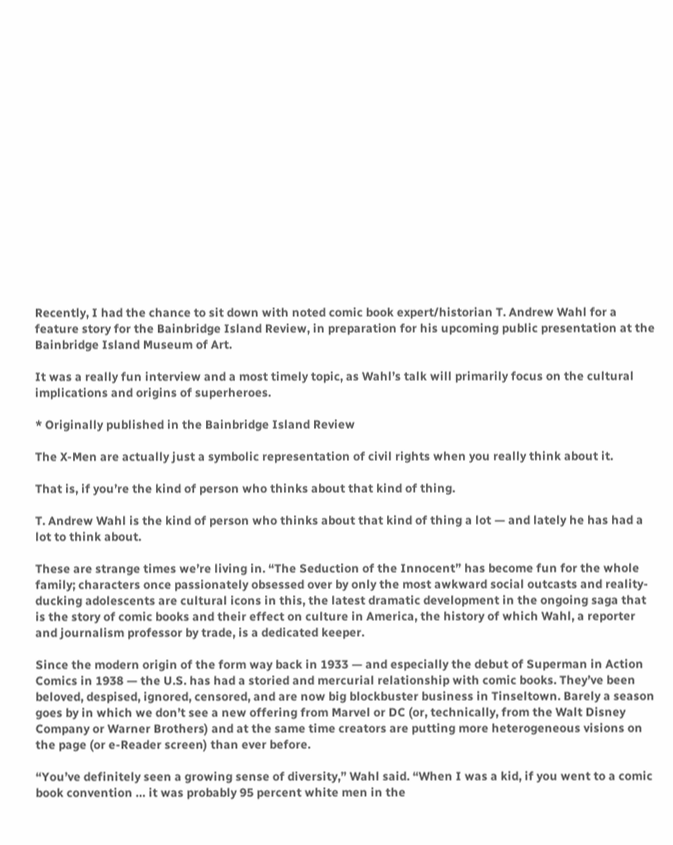Recently, I had the chance to sit down with noted comic book expert/historian T. Andrew Wahl for a feature story for the Bainbridge Island Review, in preparation for his upcoming public presentation at the Bainbridge Island Museum of Art.

It was a really fun interview and a most timely topic, as Wahl’s talk will primarily focus on the cultural implications and origins of superheroes.

* Originally published in the Bainbridge Island Review

The X-Men are actually just a symbolic representation of civil rights when you really think about it.

That is, if you’re the kind of person who thinks about that kind of thing.

T. Andrew Wahl is the kind of person who thinks about that kind of thing a lot — and lately he has had a lot to think about.

These are strange times we’re living in. “The Seduction of the Innocent” has become fun for the whole family; characters once passionately obsessed over by only the most awkward social outcasts and reality-ducking adolescents are cultural icons in this, the latest dramatic development in the ongoing saga that is the story of comic books and their effect on culture in America, the history of which Wahl, a reporter and journalism professor by trade, is a dedicated keeper.

Since the modern origin of the form way back in 1933 — and especially the debut of Superman in Action Comics in 1938 — the U.S. has had a storied and mercurial relationship with comic books. They’ve been beloved, despised, ignored, censored, and are now big blockbuster business in Tinseltown. Barely a season goes by in which we don’t see a new offering from Marvel or DC (or, technically, from the Walt Disney Company or Warner Brothers) and at the same time creators are putting more heterogeneous visions on the page (or e-Reader screen) than ever before.

“You’ve definitely seen a growing sense of diversity,” Wahl said. “When I was a kid, if you went to a comic book convention … it was probably 95 percent white men in the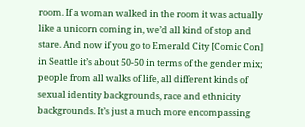room. If a woman walked in the room it was actually like a unicorn coming in, we’d all kind of stop and stare. And now if you go to Emerald City [Comic Con] in Seattle it’s about 50-50 in terms of the gender mix; people from all walks of life, all different kinds of sexual identity backgrounds, race and ethnicity backgrounds. It’s just a much more encompassing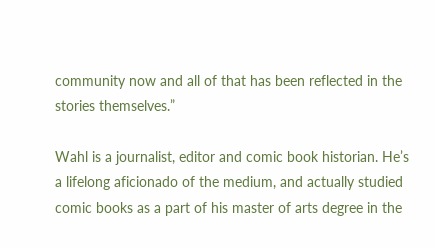community now and all of that has been reflected in the stories themselves.”

Wahl is a journalist, editor and comic book historian. He’s a lifelong aficionado of the medium, and actually studied comic books as a part of his master of arts degree in the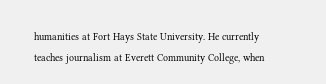humanities at Fort Hays State University. He currently teaches journalism at Everett Community College, when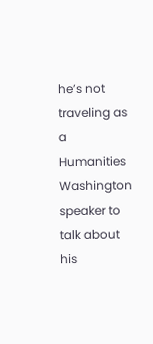he’s not traveling as a Humanities Washington speaker to talk about his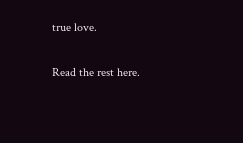true love.

Read the rest here.